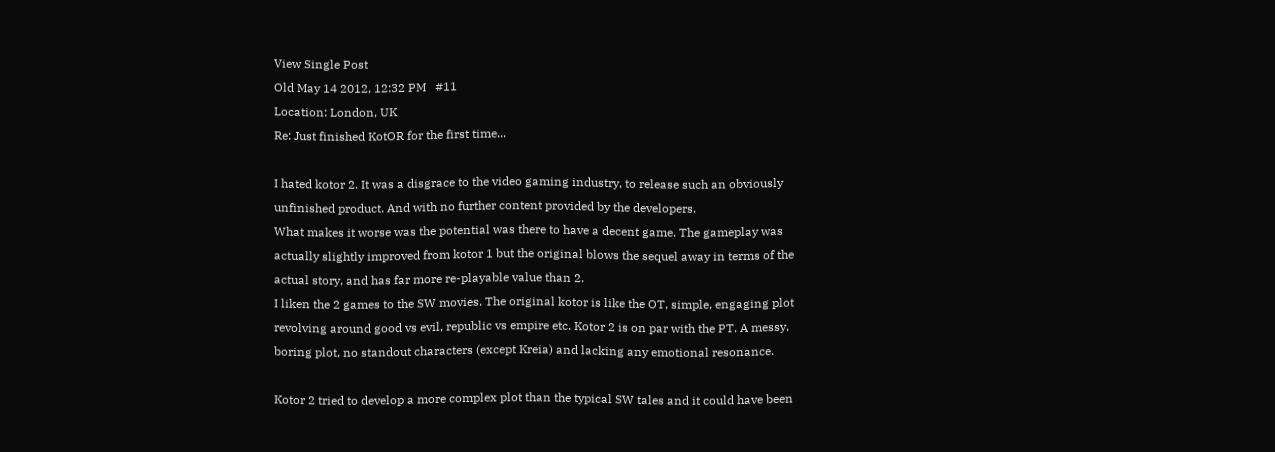View Single Post
Old May 14 2012, 12:32 PM   #11
Location: London, UK
Re: Just finished KotOR for the first time...

I hated kotor 2. It was a disgrace to the video gaming industry, to release such an obviously unfinished product. And with no further content provided by the developers.
What makes it worse was the potential was there to have a decent game. The gameplay was actually slightly improved from kotor 1 but the original blows the sequel away in terms of the actual story, and has far more re-playable value than 2.
I liken the 2 games to the SW movies. The original kotor is like the OT, simple, engaging plot revolving around good vs evil, republic vs empire etc. Kotor 2 is on par with the PT. A messy, boring plot, no standout characters (except Kreia) and lacking any emotional resonance.

Kotor 2 tried to develop a more complex plot than the typical SW tales and it could have been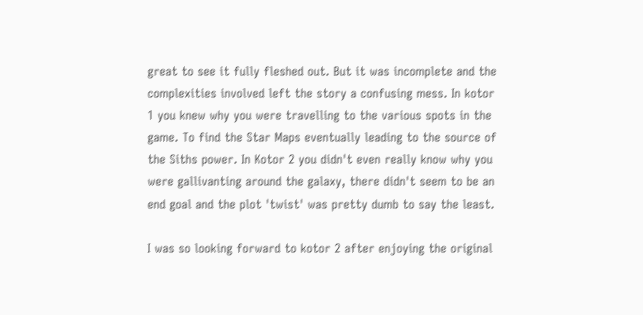great to see it fully fleshed out. But it was incomplete and the complexities involved left the story a confusing mess. In kotor 1 you knew why you were travelling to the various spots in the game. To find the Star Maps eventually leading to the source of the Siths power. In Kotor 2 you didn't even really know why you were gallivanting around the galaxy, there didn't seem to be an end goal and the plot 'twist' was pretty dumb to say the least.

I was so looking forward to kotor 2 after enjoying the original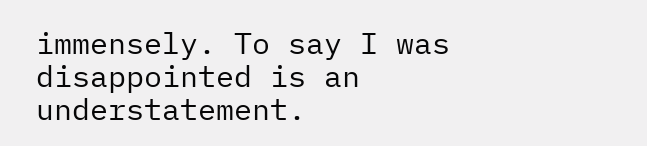immensely. To say I was disappointed is an understatement.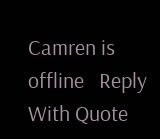Camren is offline   Reply With Quote